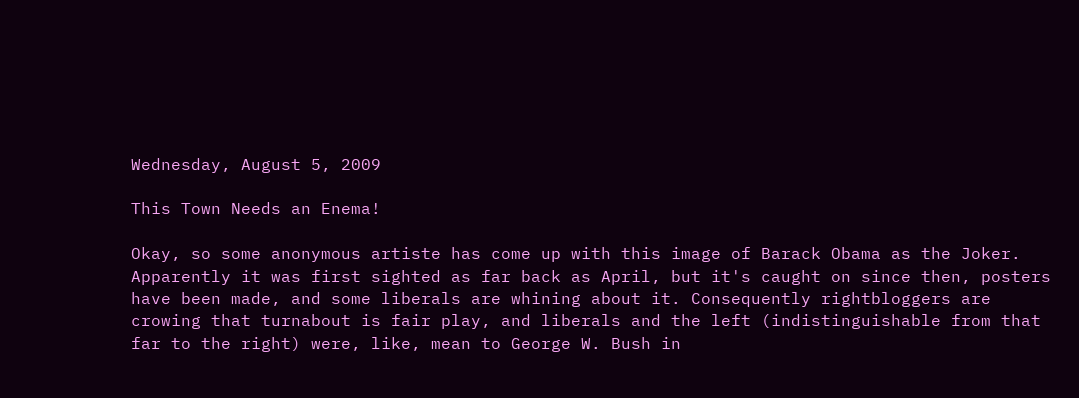Wednesday, August 5, 2009

This Town Needs an Enema!

Okay, so some anonymous artiste has come up with this image of Barack Obama as the Joker. Apparently it was first sighted as far back as April, but it's caught on since then, posters have been made, and some liberals are whining about it. Consequently rightbloggers are crowing that turnabout is fair play, and liberals and the left (indistinguishable from that far to the right) were, like, mean to George W. Bush in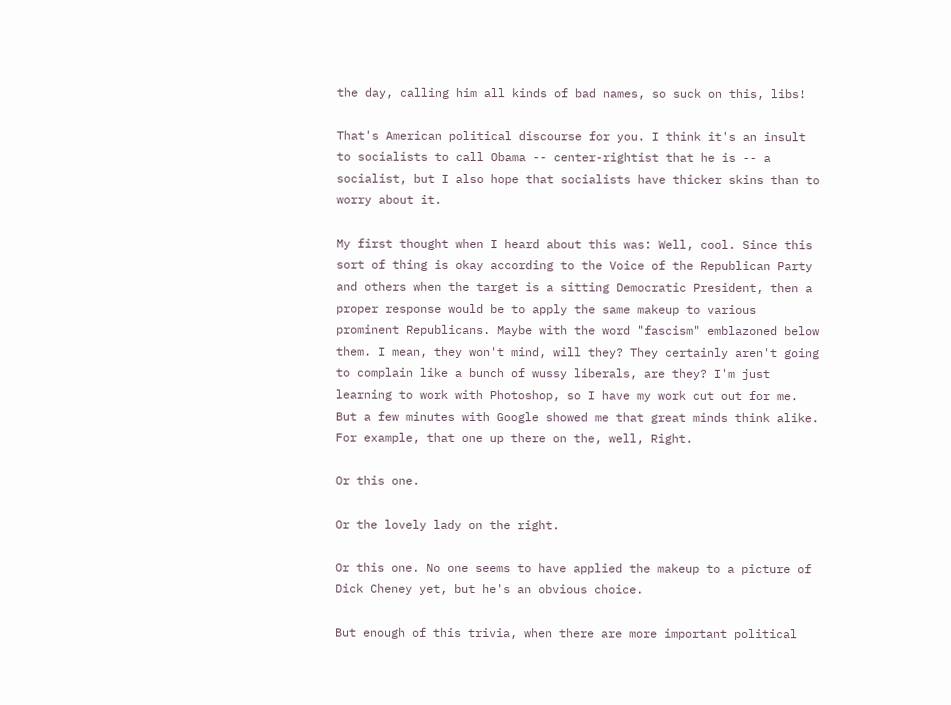the day, calling him all kinds of bad names, so suck on this, libs!

That's American political discourse for you. I think it's an insult to socialists to call Obama -- center-rightist that he is -- a socialist, but I also hope that socialists have thicker skins than to worry about it.

My first thought when I heard about this was: Well, cool. Since this sort of thing is okay according to the Voice of the Republican Party and others when the target is a sitting Democratic President, then a proper response would be to apply the same makeup to various prominent Republicans. Maybe with the word "fascism" emblazoned below them. I mean, they won't mind, will they? They certainly aren't going to complain like a bunch of wussy liberals, are they? I'm just learning to work with Photoshop, so I have my work cut out for me. But a few minutes with Google showed me that great minds think alike. For example, that one up there on the, well, Right.

Or this one.

Or the lovely lady on the right.

Or this one. No one seems to have applied the makeup to a picture of Dick Cheney yet, but he's an obvious choice.

But enough of this trivia, when there are more important political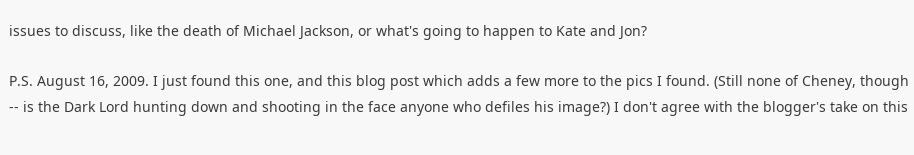issues to discuss, like the death of Michael Jackson, or what's going to happen to Kate and Jon?

P.S. August 16, 2009. I just found this one, and this blog post which adds a few more to the pics I found. (Still none of Cheney, though -- is the Dark Lord hunting down and shooting in the face anyone who defiles his image?) I don't agree with the blogger's take on this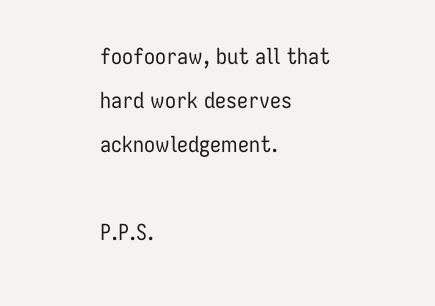foofooraw, but all that hard work deserves acknowledgement.

P.P.S.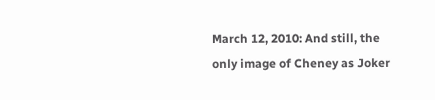March 12, 2010: And still, the only image of Cheney as Joker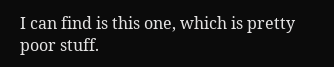I can find is this one, which is pretty poor stuff.